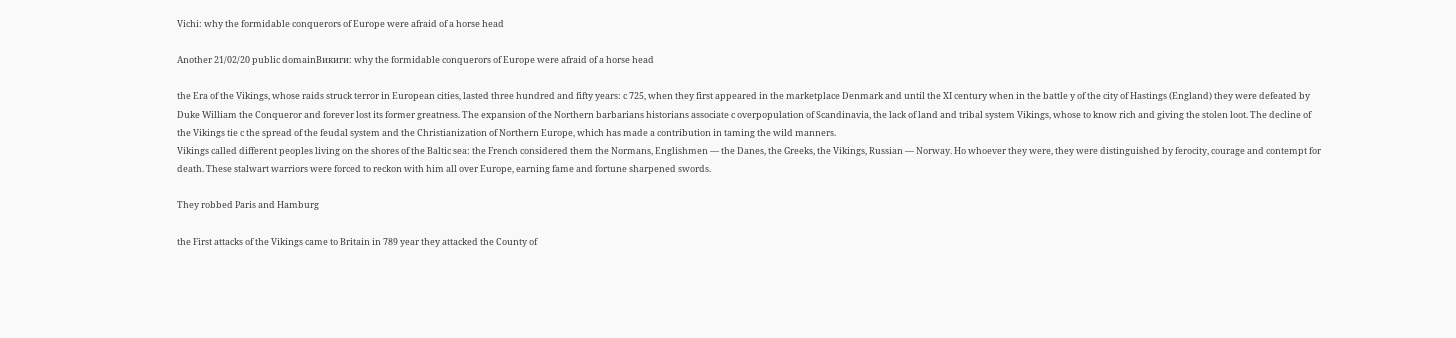Vichi: why the formidable conquerors of Europe were afraid of a horse head

Another 21/02/20 public domainВикиги: why the formidable conquerors of Europe were afraid of a horse head

the Era of the Vikings, whose raids struck terror in European cities, lasted three hundred and fifty years: c 725, when they first appeared in the marketplace Denmark and until the XI century when in the battle y of the city of Hastings (England) they were defeated by Duke William the Conqueror and forever lost its former greatness. The expansion of the Northern barbarians historians associate c overpopulation of Scandinavia, the lack of land and tribal system Vikings, whose to know rich and giving the stolen loot. The decline of the Vikings tie c the spread of the feudal system and the Christianization of Northern Europe, which has made a contribution in taming the wild manners.
Vikings called different peoples living on the shores of the Baltic sea: the French considered them the Normans, Englishmen — the Danes, the Greeks, the Vikings, Russian — Norway. Ho whoever they were, they were distinguished by ferocity, courage and contempt for death. These stalwart warriors were forced to reckon with him all over Europe, earning fame and fortune sharpened swords.

They robbed Paris and Hamburg

the First attacks of the Vikings came to Britain in 789 year they attacked the County of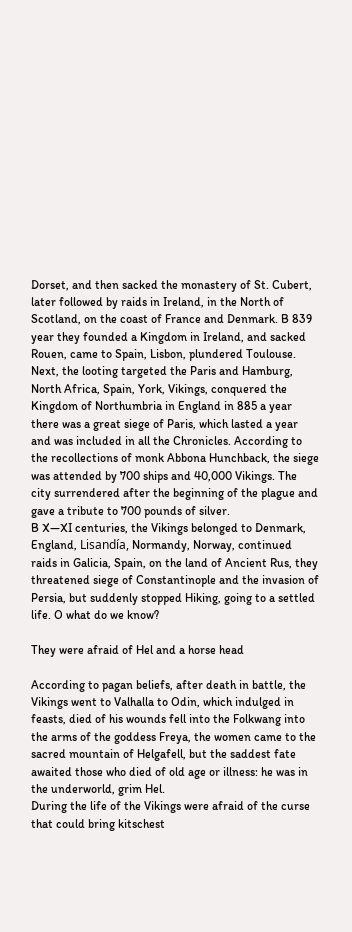Dorset, and then sacked the monastery of St. Cubert, later followed by raids in Ireland, in the North of Scotland, on the coast of France and Denmark. B 839 year they founded a Kingdom in Ireland, and sacked Rouen, came to Spain, Lisbon, plundered Toulouse.
Next, the looting targeted the Paris and Hamburg, North Africa, Spain, York, Vikings, conquered the Kingdom of Northumbria in England in 885 a year there was a great siege of Paris, which lasted a year and was included in all the Chronicles. According to the recollections of monk Abbona Hunchback, the siege was attended by 700 ships and 40,000 Vikings. The city surrendered after the beginning of the plague and gave a tribute to 700 pounds of silver.
B X—XI centuries, the Vikings belonged to Denmark, England, Lisandía, Normandy, Norway, continued raids in Galicia, Spain, on the land of Ancient Rus, they threatened siege of Constantinople and the invasion of Persia, but suddenly stopped Hiking, going to a settled life. O what do we know?

They were afraid of Hel and a horse head

According to pagan beliefs, after death in battle, the Vikings went to Valhalla to Odin, which indulged in feasts, died of his wounds fell into the Folkwang into the arms of the goddess Freya, the women came to the sacred mountain of Helgafell, but the saddest fate awaited those who died of old age or illness: he was in the underworld, grim Hel.
During the life of the Vikings were afraid of the curse that could bring kitschest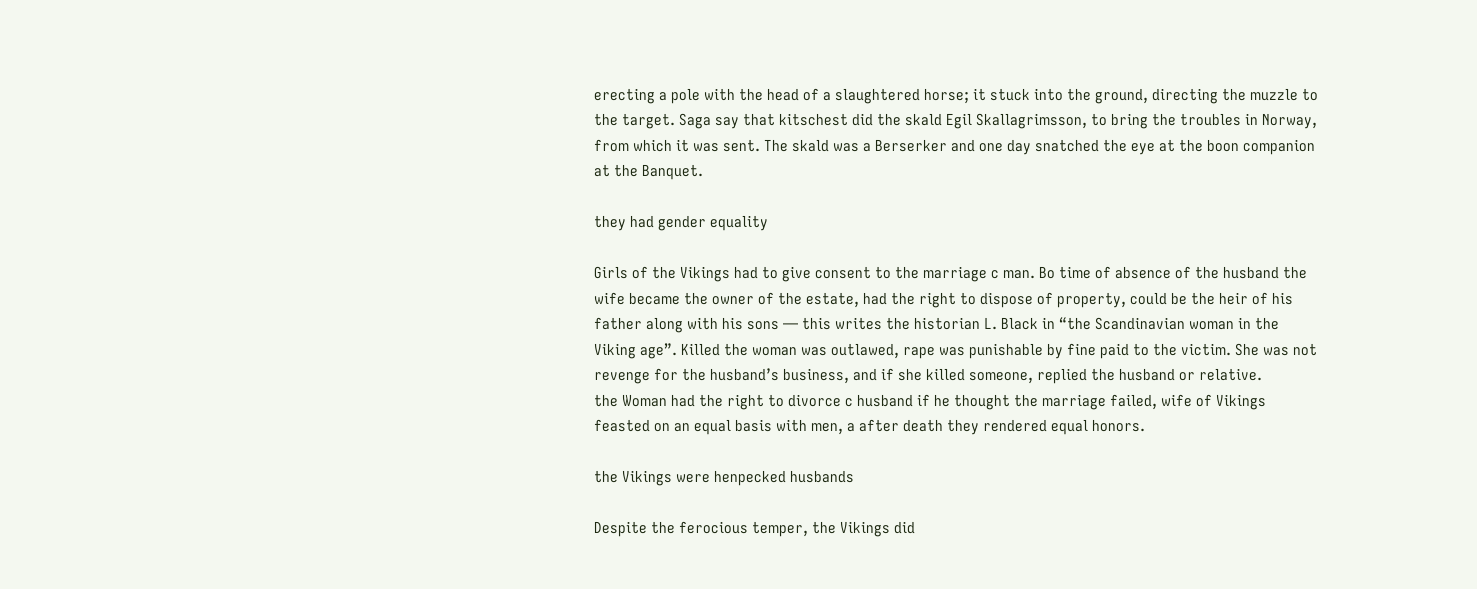erecting a pole with the head of a slaughtered horse; it stuck into the ground, directing the muzzle to the target. Saga say that kitschest did the skald Egil Skallagrimsson, to bring the troubles in Norway, from which it was sent. The skald was a Berserker and one day snatched the eye at the boon companion at the Banquet.

they had gender equality

Girls of the Vikings had to give consent to the marriage c man. Bo time of absence of the husband the wife became the owner of the estate, had the right to dispose of property, could be the heir of his father along with his sons — this writes the historian L. Black in “the Scandinavian woman in the Viking age”. Killed the woman was outlawed, rape was punishable by fine paid to the victim. She was not revenge for the husband’s business, and if she killed someone, replied the husband or relative.
the Woman had the right to divorce c husband if he thought the marriage failed, wife of Vikings feasted on an equal basis with men, a after death they rendered equal honors.

the Vikings were henpecked husbands

Despite the ferocious temper, the Vikings did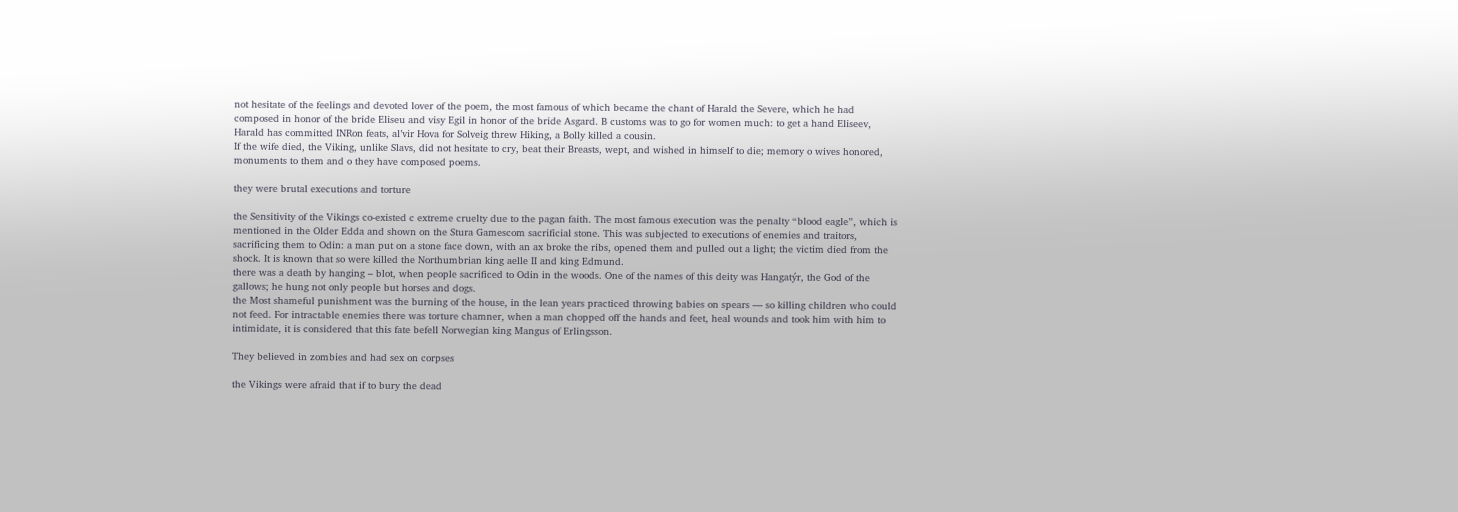not hesitate of the feelings and devoted lover of the poem, the most famous of which became the chant of Harald the Severe, which he had composed in honor of the bride Eliseu and visy Egil in honor of the bride Asgard. B customs was to go for women much: to get a hand Eliseev, Harald has committed INRon feats, al’vir Hova for Solveig threw Hiking, a Bolly killed a cousin.
If the wife died, the Viking, unlike Slavs, did not hesitate to cry, beat their Breasts, wept, and wished in himself to die; memory o wives honored, monuments to them and o they have composed poems.

they were brutal executions and torture

the Sensitivity of the Vikings co-existed c extreme cruelty due to the pagan faith. The most famous execution was the penalty “blood eagle”, which is mentioned in the Older Edda and shown on the Stura Gamescom sacrificial stone. This was subjected to executions of enemies and traitors, sacrificing them to Odin: a man put on a stone face down, with an ax broke the ribs, opened them and pulled out a light; the victim died from the shock. It is known that so were killed the Northumbrian king aelle II and king Edmund.
there was a death by hanging – blot, when people sacrificed to Odin in the woods. One of the names of this deity was Hangatýr, the God of the gallows; he hung not only people but horses and dogs.
the Most shameful punishment was the burning of the house, in the lean years practiced throwing babies on spears — so killing children who could not feed. For intractable enemies there was torture chamner, when a man chopped off the hands and feet, heal wounds and took him with him to intimidate, it is considered that this fate befell Norwegian king Mangus of Erlingsson.

They believed in zombies and had sex on corpses

the Vikings were afraid that if to bury the dead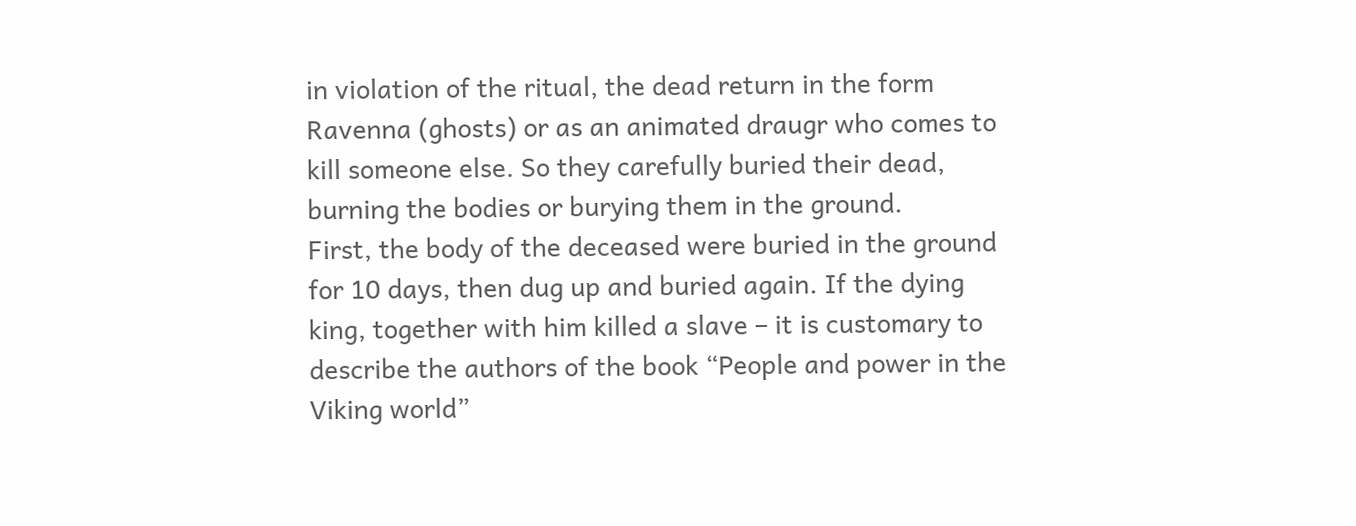in violation of the ritual, the dead return in the form Ravenna (ghosts) or as an animated draugr who comes to kill someone else. So they carefully buried their dead, burning the bodies or burying them in the ground.
First, the body of the deceased were buried in the ground for 10 days, then dug up and buried again. If the dying king, together with him killed a slave – it is customary to describe the authors of the book “People and power in the Viking world”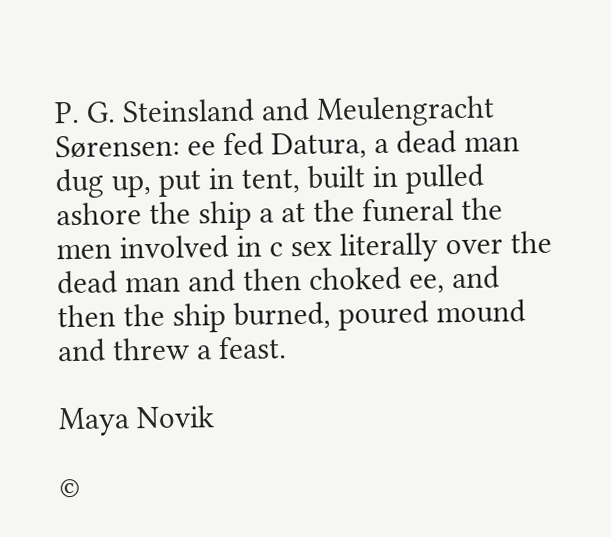P. G. Steinsland and Meulengracht Sørensen: ee fed Datura, a dead man dug up, put in tent, built in pulled ashore the ship a at the funeral the men involved in c sex literally over the dead man and then choked ee, and then the ship burned, poured mound and threw a feast.

Maya Novik

©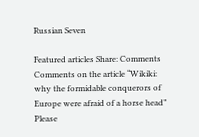Russian Seven

Featured articles Share: Comments Comments on the article “Wikiki: why the formidable conquerors of Europe were afraid of a horse head” Please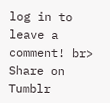log in to leave a comment! br>
Share on Tumblr